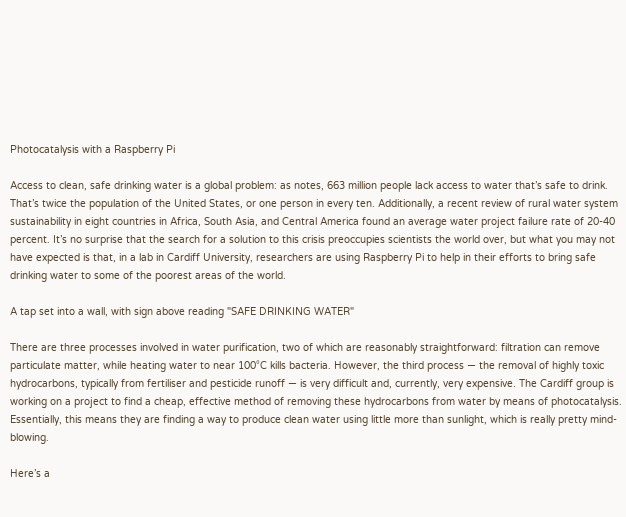Photocatalysis with a Raspberry Pi

Access to clean, safe drinking water is a global problem: as notes, 663 million people lack access to water that’s safe to drink. That’s twice the population of the United States, or one person in every ten. Additionally, a recent review of rural water system sustainability in eight countries in Africa, South Asia, and Central America found an average water project failure rate of 20-40 percent. It’s no surprise that the search for a solution to this crisis preoccupies scientists the world over, but what you may not have expected is that, in a lab in Cardiff University, researchers are using Raspberry Pi to help in their efforts to bring safe drinking water to some of the poorest areas of the world.

A tap set into a wall, with sign above reading "SAFE DRINKING WATER"

There are three processes involved in water purification, two of which are reasonably straightforward: filtration can remove particulate matter, while heating water to near 100°C kills bacteria. However, the third process — the removal of highly toxic hydrocarbons, typically from fertiliser and pesticide runoff — is very difficult and, currently, very expensive. The Cardiff group is working on a project to find a cheap, effective method of removing these hydrocarbons from water by means of photocatalysis. Essentially, this means they are finding a way to produce clean water using little more than sunlight, which is really pretty mind-blowing.

Here’s a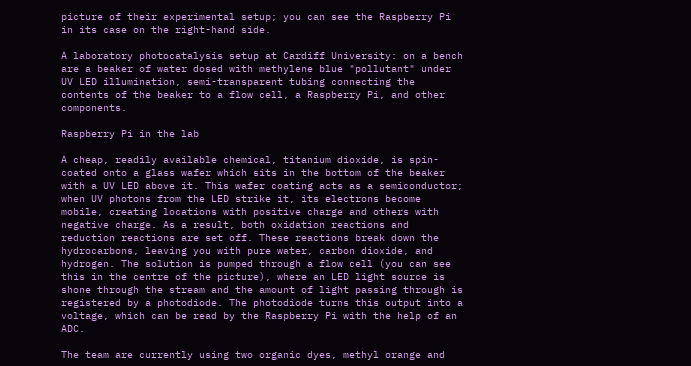picture of their experimental setup; you can see the Raspberry Pi in its case on the right-hand side.

A laboratory photocatalysis setup at Cardiff University: on a bench are a beaker of water dosed with methylene blue "pollutant" under UV LED illumination, semi-transparent tubing connecting the contents of the beaker to a flow cell, a Raspberry Pi, and other components.

Raspberry Pi in the lab

A cheap, readily available chemical, titanium dioxide, is spin-coated onto a glass wafer which sits in the bottom of the beaker with a UV LED above it. This wafer coating acts as a semiconductor; when UV photons from the LED strike it, its electrons become mobile, creating locations with positive charge and others with negative charge. As a result, both oxidation reactions and reduction reactions are set off. These reactions break down the hydrocarbons, leaving you with pure water, carbon dioxide, and hydrogen. The solution is pumped through a flow cell (you can see this in the centre of the picture), where an LED light source is shone through the stream and the amount of light passing through is registered by a photodiode. The photodiode turns this output into a voltage, which can be read by the Raspberry Pi with the help of an ADC.

The team are currently using two organic dyes, methyl orange and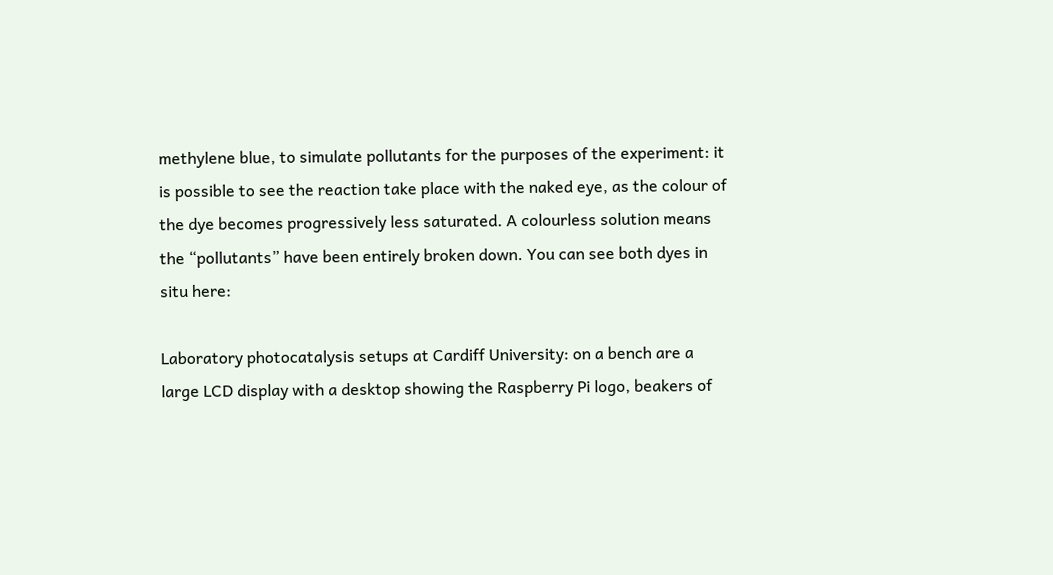methylene blue, to simulate pollutants for the purposes of the experiment: it is possible to see the reaction take place with the naked eye, as the colour of the dye becomes progressively less saturated. A colourless solution means the “pollutants” have been entirely broken down. You can see both dyes in situ here:

Laboratory photocatalysis setups at Cardiff University: on a bench are a large LCD display with a desktop showing the Raspberry Pi logo, beakers of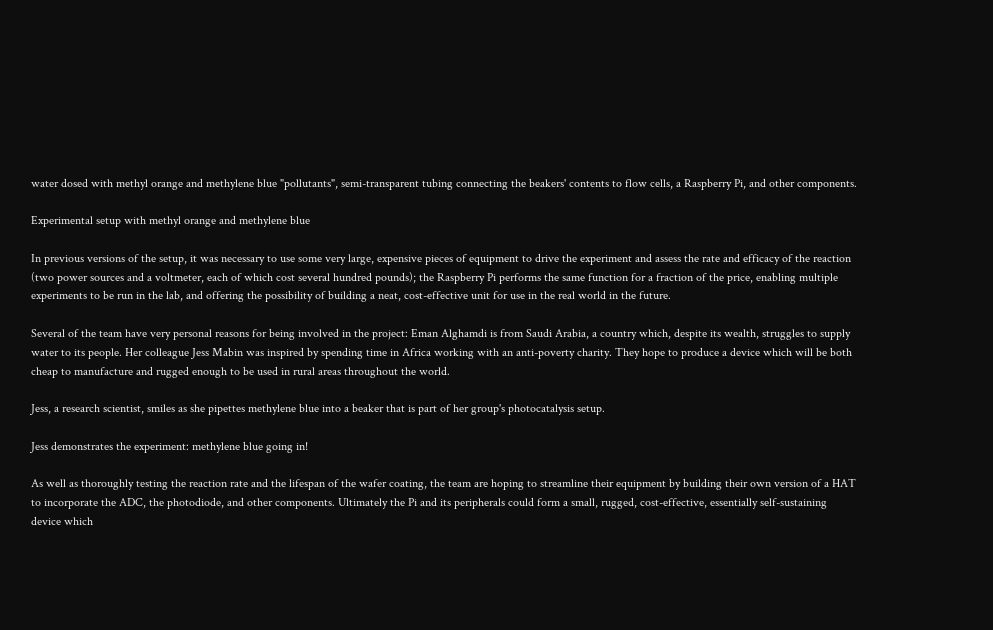water dosed with methyl orange and methylene blue "pollutants", semi-transparent tubing connecting the beakers' contents to flow cells, a Raspberry Pi, and other components.

Experimental setup with methyl orange and methylene blue

In previous versions of the setup, it was necessary to use some very large, expensive pieces of equipment to drive the experiment and assess the rate and efficacy of the reaction (two power sources and a voltmeter, each of which cost several hundred pounds); the Raspberry Pi performs the same function for a fraction of the price, enabling multiple experiments to be run in the lab, and offering the possibility of building a neat, cost-effective unit for use in the real world in the future.

Several of the team have very personal reasons for being involved in the project: Eman Alghamdi is from Saudi Arabia, a country which, despite its wealth, struggles to supply water to its people. Her colleague Jess Mabin was inspired by spending time in Africa working with an anti-poverty charity. They hope to produce a device which will be both cheap to manufacture and rugged enough to be used in rural areas throughout the world.

Jess, a research scientist, smiles as she pipettes methylene blue into a beaker that is part of her group's photocatalysis setup.

Jess demonstrates the experiment: methylene blue going in!

As well as thoroughly testing the reaction rate and the lifespan of the wafer coating, the team are hoping to streamline their equipment by building their own version of a HAT to incorporate the ADC, the photodiode, and other components. Ultimately the Pi and its peripherals could form a small, rugged, cost-effective, essentially self-sustaining device which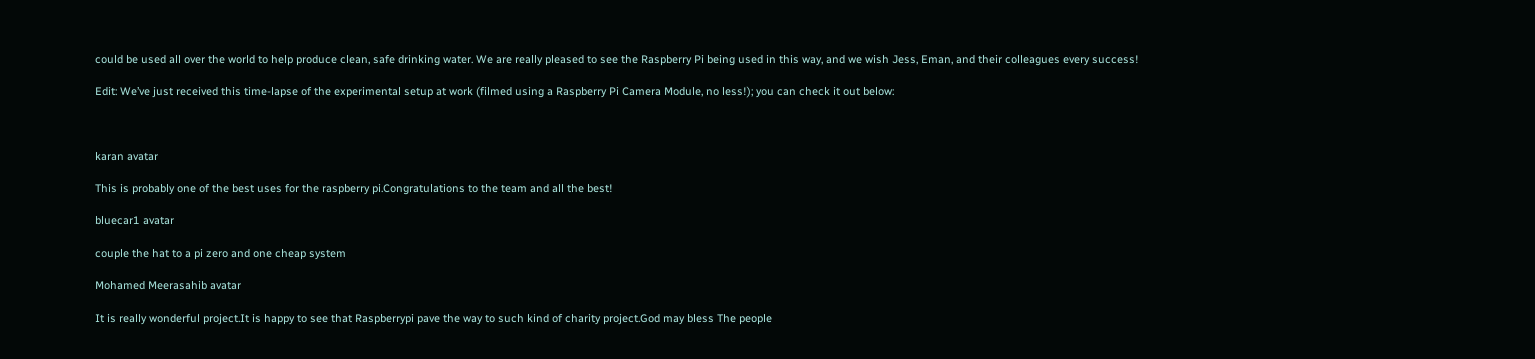could be used all over the world to help produce clean, safe drinking water. We are really pleased to see the Raspberry Pi being used in this way, and we wish Jess, Eman, and their colleagues every success!

Edit: We’ve just received this time-lapse of the experimental setup at work (filmed using a Raspberry Pi Camera Module, no less!); you can check it out below:



karan avatar

This is probably one of the best uses for the raspberry pi.Congratulations to the team and all the best!

bluecar1 avatar

couple the hat to a pi zero and one cheap system

Mohamed Meerasahib avatar

It is really wonderful project.It is happy to see that Raspberrypi pave the way to such kind of charity project.God may bless The people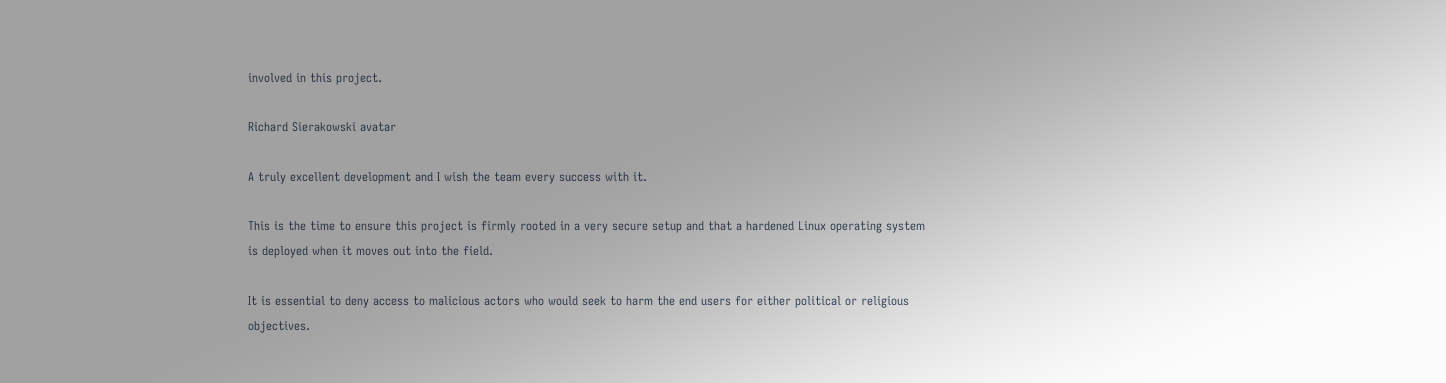involved in this project.

Richard Sierakowski avatar

A truly excellent development and I wish the team every success with it.

This is the time to ensure this project is firmly rooted in a very secure setup and that a hardened Linux operating system is deployed when it moves out into the field.

It is essential to deny access to malicious actors who would seek to harm the end users for either political or religious objectives.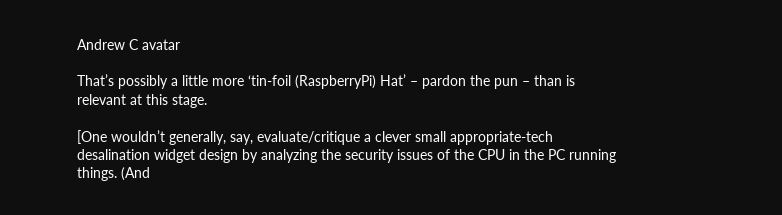Andrew C avatar

That’s possibly a little more ‘tin-foil (RaspberryPi) Hat’ – pardon the pun – than is relevant at this stage.

[One wouldn’t generally, say, evaluate/critique a clever small appropriate-tech desalination widget design by analyzing the security issues of the CPU in the PC running things. (And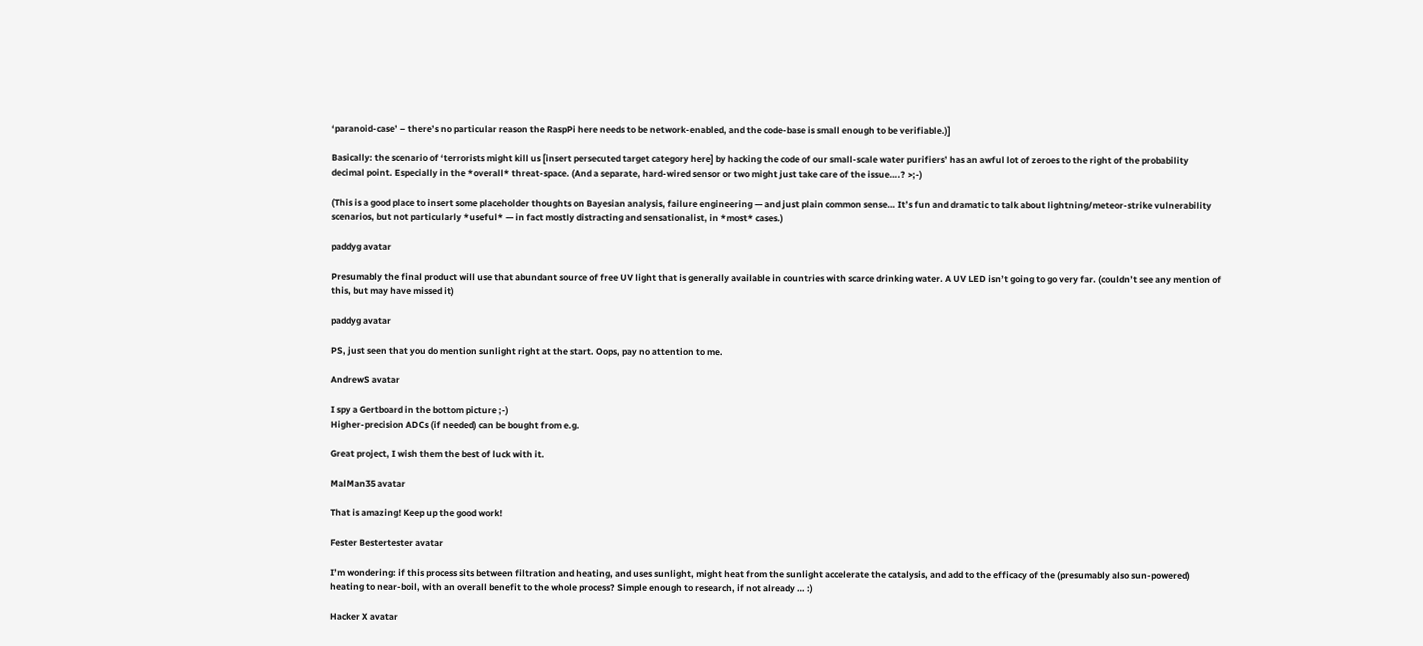‘paranoid-case’ – there’s no particular reason the RaspPi here needs to be network-enabled, and the code-base is small enough to be verifiable.)]

Basically: the scenario of ‘terrorists might kill us [insert persecuted target category here] by hacking the code of our small-scale water purifiers’ has an awful lot of zeroes to the right of the probability decimal point. Especially in the *overall* threat-space. (And a separate, hard-wired sensor or two might just take care of the issue….? >;-)

(This is a good place to insert some placeholder thoughts on Bayesian analysis, failure engineering — and just plain common sense… It’s fun and dramatic to talk about lightning/meteor-strike vulnerability scenarios, but not particularly *useful* — in fact mostly distracting and sensationalist, in *most* cases.)

paddyg avatar

Presumably the final product will use that abundant source of free UV light that is generally available in countries with scarce drinking water. A UV LED isn’t going to go very far. (couldn’t see any mention of this, but may have missed it)

paddyg avatar

PS, just seen that you do mention sunlight right at the start. Oops, pay no attention to me.

AndrewS avatar

I spy a Gertboard in the bottom picture ;-)
Higher-precision ADCs (if needed) can be bought from e.g.

Great project, I wish them the best of luck with it.

MalMan35 avatar

That is amazing! Keep up the good work!

Fester Bestertester avatar

I’m wondering: if this process sits between filtration and heating, and uses sunlight, might heat from the sunlight accelerate the catalysis, and add to the efficacy of the (presumably also sun-powered) heating to near-boil, with an overall benefit to the whole process? Simple enough to research, if not already … :)

Hacker X avatar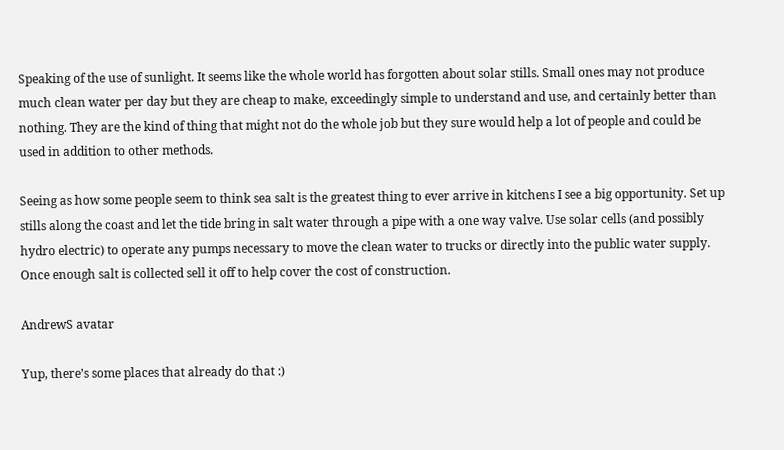Speaking of the use of sunlight. It seems like the whole world has forgotten about solar stills. Small ones may not produce much clean water per day but they are cheap to make, exceedingly simple to understand and use, and certainly better than nothing. They are the kind of thing that might not do the whole job but they sure would help a lot of people and could be used in addition to other methods.

Seeing as how some people seem to think sea salt is the greatest thing to ever arrive in kitchens I see a big opportunity. Set up stills along the coast and let the tide bring in salt water through a pipe with a one way valve. Use solar cells (and possibly hydro electric) to operate any pumps necessary to move the clean water to trucks or directly into the public water supply. Once enough salt is collected sell it off to help cover the cost of construction.

AndrewS avatar

Yup, there’s some places that already do that :)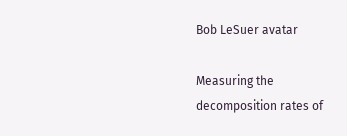Bob LeSuer avatar

Measuring the decomposition rates of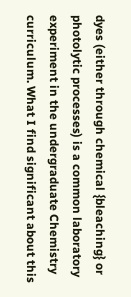dyes (either through chemical {bleaching} or photolytic processes) is a common laboratory experiment in the undergraduate Chemistry curriculum. What I find significant about this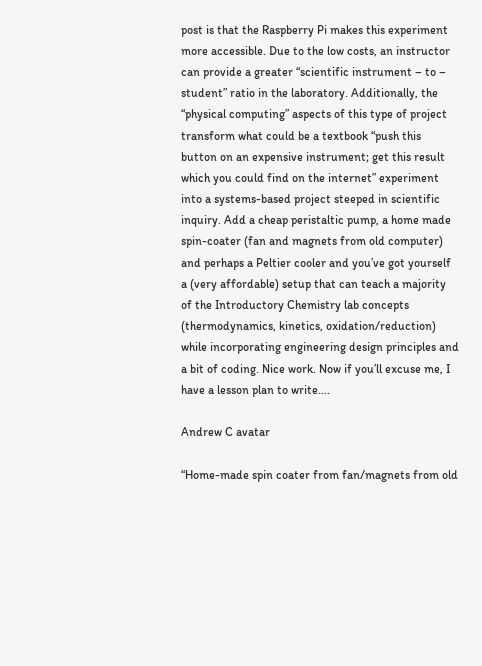post is that the Raspberry Pi makes this experiment more accessible. Due to the low costs, an instructor can provide a greater “scientific instrument – to – student” ratio in the laboratory. Additionally, the “physical computing” aspects of this type of project transform what could be a textbook “push this button on an expensive instrument; get this result which you could find on the internet” experiment into a systems-based project steeped in scientific inquiry. Add a cheap peristaltic pump, a home made spin-coater (fan and magnets from old computer) and perhaps a Peltier cooler and you’ve got yourself a (very affordable) setup that can teach a majority of the Introductory Chemistry lab concepts (thermodynamics, kinetics, oxidation/reduction) while incorporating engineering design principles and a bit of coding. Nice work. Now if you’ll excuse me, I have a lesson plan to write….

Andrew C avatar

“Home-made spin coater from fan/magnets from old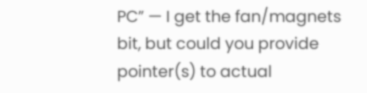PC” — I get the fan/magnets bit, but could you provide pointer(s) to actual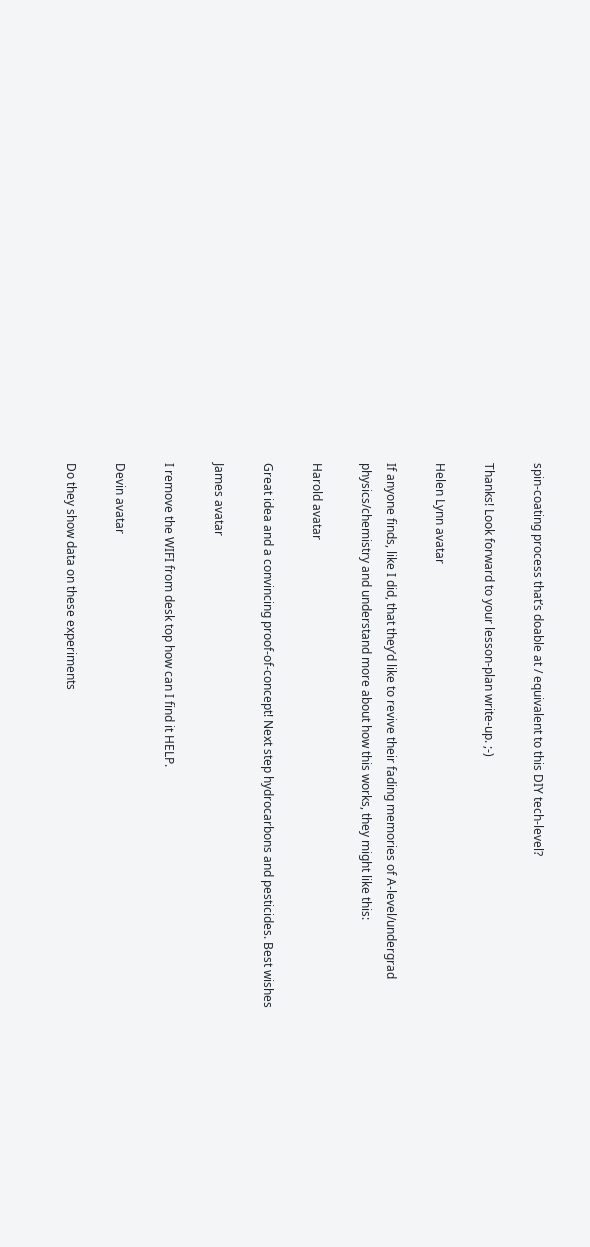spin-coating process that’s doable at / equivalent to this DIY tech-level?

Thanks! Look forward to your lesson-plan write-up. ;-)

Helen Lynn avatar

If anyone finds, like I did, that they’d like to revive their fading memories of A-level/undergrad physics/chemistry and understand more about how this works, they might like this:

Harold avatar

Great idea and a convincing proof-of-concept! Next step hydrocarbons and pesticides. Best wishes

James avatar

I remove the WIFI from desk top how can I find it HELP.

Devin avatar

Do they show data on these experiments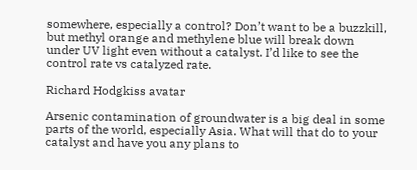somewhere, especially a control? Don’t want to be a buzzkill, but methyl orange and methylene blue will break down under UV light even without a catalyst. I’d like to see the control rate vs catalyzed rate.

Richard Hodgkiss avatar

Arsenic contamination of groundwater is a big deal in some parts of the world, especially Asia. What will that do to your catalyst and have you any plans to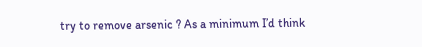try to remove arsenic ? As a minimum I’d think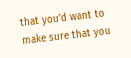that you’d want to make sure that you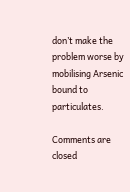don’t make the problem worse by mobilising Arsenic bound to particulates.

Comments are closed